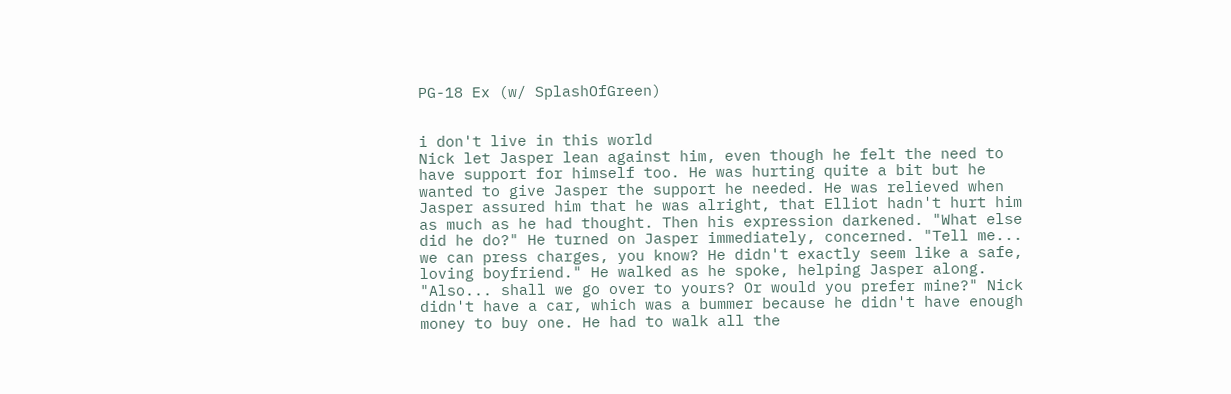PG-18 Ex (w/ SplashOfGreen)


i don't live in this world
Nick let Jasper lean against him, even though he felt the need to have support for himself too. He was hurting quite a bit but he wanted to give Jasper the support he needed. He was relieved when Jasper assured him that he was alright, that Elliot hadn't hurt him as much as he had thought. Then his expression darkened. "What else did he do?" He turned on Jasper immediately, concerned. "Tell me... we can press charges, you know? He didn't exactly seem like a safe, loving boyfriend." He walked as he spoke, helping Jasper along. "Also... shall we go over to yours? Or would you prefer mine?" Nick didn't have a car, which was a bummer because he didn't have enough money to buy one. He had to walk all the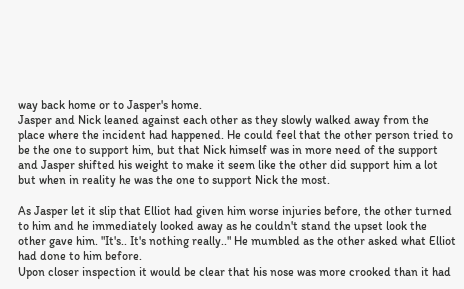way back home or to Jasper's home.
Jasper and Nick leaned against each other as they slowly walked away from the place where the incident had happened. He could feel that the other person tried to be the one to support him, but that Nick himself was in more need of the support and Jasper shifted his weight to make it seem like the other did support him a lot but when in reality he was the one to support Nick the most.

As Jasper let it slip that Elliot had given him worse injuries before, the other turned to him and he immediately looked away as he couldn't stand the upset look the other gave him. "It's.. It's nothing really.." He mumbled as the other asked what Elliot had done to him before.
Upon closer inspection it would be clear that his nose was more crooked than it had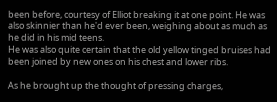been before, courtesy of Elliot breaking it at one point. He was also skinnier than he'd ever been, weighing about as much as he did in his mid teens.
He was also quite certain that the old yellow tinged bruises had been joined by new ones on his chest and lower ribs.

As he brought up the thought of pressing charges,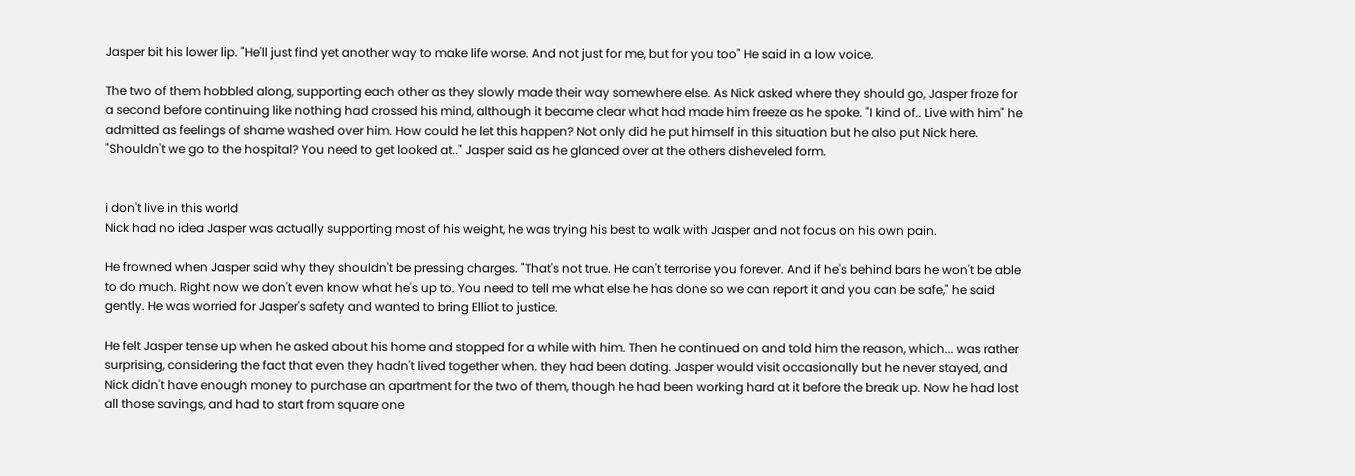Jasper bit his lower lip. "He'll just find yet another way to make life worse. And not just for me, but for you too" He said in a low voice.

The two of them hobbled along, supporting each other as they slowly made their way somewhere else. As Nick asked where they should go, Jasper froze for a second before continuing like nothing had crossed his mind, although it became clear what had made him freeze as he spoke. "I kind of.. Live with him" he admitted as feelings of shame washed over him. How could he let this happen? Not only did he put himself in this situation but he also put Nick here.
"Shouldn't we go to the hospital? You need to get looked at.." Jasper said as he glanced over at the others disheveled form.


i don't live in this world
Nick had no idea Jasper was actually supporting most of his weight, he was trying his best to walk with Jasper and not focus on his own pain.

He frowned when Jasper said why they shouldn't be pressing charges. "That's not true. He can't terrorise you forever. And if he's behind bars he won't be able to do much. Right now we don't even know what he's up to. You need to tell me what else he has done so we can report it and you can be safe," he said gently. He was worried for Jasper's safety and wanted to bring Elliot to justice.

He felt Jasper tense up when he asked about his home and stopped for a while with him. Then he continued on and told him the reason, which... was rather surprising, considering the fact that even they hadn't lived together when. they had been dating. Jasper would visit occasionally but he never stayed, and Nick didn't have enough money to purchase an apartment for the two of them, though he had been working hard at it before the break up. Now he had lost all those savings, and had to start from square one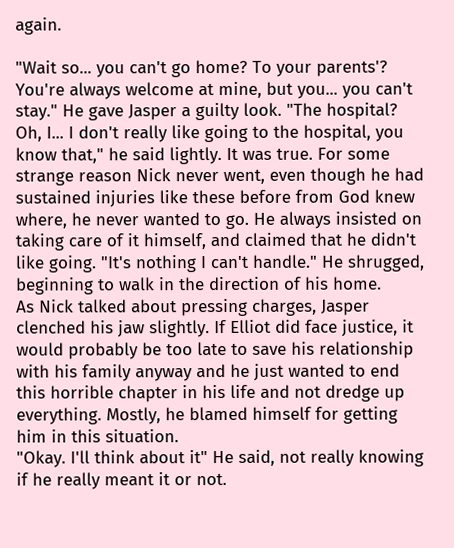again.

"Wait so... you can't go home? To your parents'? You're always welcome at mine, but you... you can't stay." He gave Jasper a guilty look. "The hospital? Oh, I... I don't really like going to the hospital, you know that," he said lightly. It was true. For some strange reason Nick never went, even though he had sustained injuries like these before from God knew where, he never wanted to go. He always insisted on taking care of it himself, and claimed that he didn't like going. "It's nothing I can't handle." He shrugged, beginning to walk in the direction of his home.
As Nick talked about pressing charges, Jasper clenched his jaw slightly. If Elliot did face justice, it would probably be too late to save his relationship with his family anyway and he just wanted to end this horrible chapter in his life and not dredge up everything. Mostly, he blamed himself for getting him in this situation.
"Okay. I'll think about it" He said, not really knowing if he really meant it or not.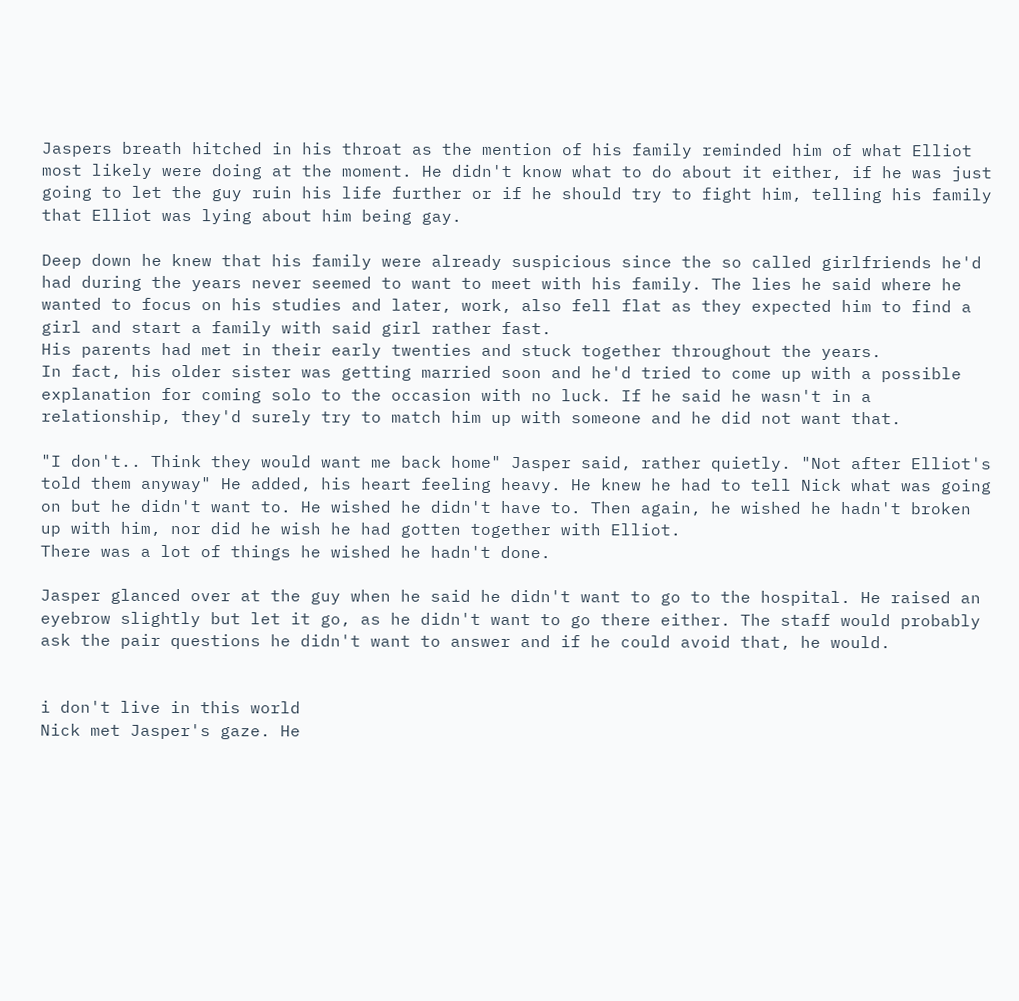Jaspers breath hitched in his throat as the mention of his family reminded him of what Elliot most likely were doing at the moment. He didn't know what to do about it either, if he was just going to let the guy ruin his life further or if he should try to fight him, telling his family that Elliot was lying about him being gay.

Deep down he knew that his family were already suspicious since the so called girlfriends he'd had during the years never seemed to want to meet with his family. The lies he said where he wanted to focus on his studies and later, work, also fell flat as they expected him to find a girl and start a family with said girl rather fast.
His parents had met in their early twenties and stuck together throughout the years.
In fact, his older sister was getting married soon and he'd tried to come up with a possible explanation for coming solo to the occasion with no luck. If he said he wasn't in a relationship, they'd surely try to match him up with someone and he did not want that.

"I don't.. Think they would want me back home" Jasper said, rather quietly. "Not after Elliot's told them anyway" He added, his heart feeling heavy. He knew he had to tell Nick what was going on but he didn't want to. He wished he didn't have to. Then again, he wished he hadn't broken up with him, nor did he wish he had gotten together with Elliot.
There was a lot of things he wished he hadn't done.

Jasper glanced over at the guy when he said he didn't want to go to the hospital. He raised an eyebrow slightly but let it go, as he didn't want to go there either. The staff would probably ask the pair questions he didn't want to answer and if he could avoid that, he would.


i don't live in this world
Nick met Jasper's gaze. He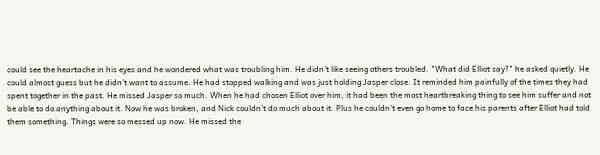could see the heartache in his eyes and he wondered what was troubling him. He didn't like seeing others troubled. "What did Elliot say?" he asked quietly. He could almost guess but he didn't want to assume. He had stopped walking and was just holding Jasper close. It reminded him painfully of the times they had spent together in the past. He missed Jasper so much. When he had chosen Elliot over him, it had been the most heartbreaking thing to see him suffer and not be able to do anything about it. Now he was broken, and Nick couldn't do much about it. Plus he couldn't even go home to face his parents after Elliot had told them something. Things were so messed up now. He missed the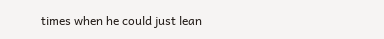times when he could just lean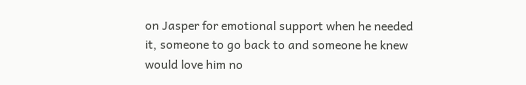on Jasper for emotional support when he needed it, someone to go back to and someone he knew would love him no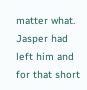matter what. Jasper had left him and for that short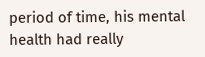period of time, his mental health had really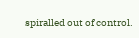spiralled out of control.